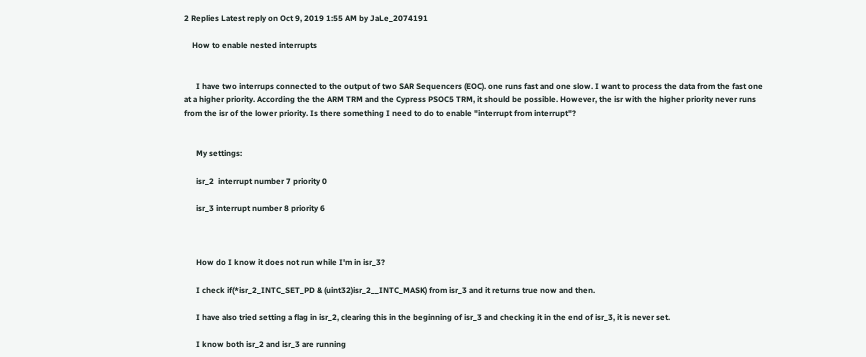2 Replies Latest reply on Oct 9, 2019 1:55 AM by JaLe_2074191

    How to enable nested interrupts


      I have two interrups connected to the output of two SAR Sequencers (EOC). one runs fast and one slow. I want to process the data from the fast one at a higher priority. According the the ARM TRM and the Cypress PSOC5 TRM, it should be possible. However, the isr with the higher priority never runs from the isr of the lower priority. Is there something I need to do to enable "interrupt from interrupt"?


      My settings:

      isr_2  interrupt number 7 priority 0

      isr_3 interrupt number 8 priority 6



      How do I know it does not run while I'm in isr_3?

      I check if(*isr_2_INTC_SET_PD & (uint32)isr_2__INTC_MASK) from isr_3 and it returns true now and then.

      I have also tried setting a flag in isr_2, clearing this in the beginning of isr_3 and checking it in the end of isr_3, it is never set.

      I know both isr_2 and isr_3 are running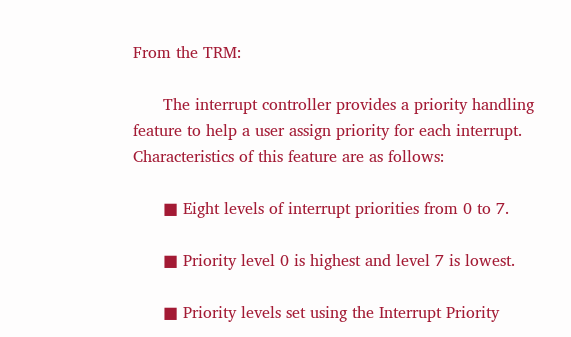From the TRM:

      The interrupt controller provides a priority handling feature to help a user assign priority for each interrupt. Characteristics of this feature are as follows:

      ■ Eight levels of interrupt priorities from 0 to 7.

      ■ Priority level 0 is highest and level 7 is lowest.

      ■ Priority levels set using the Interrupt Priority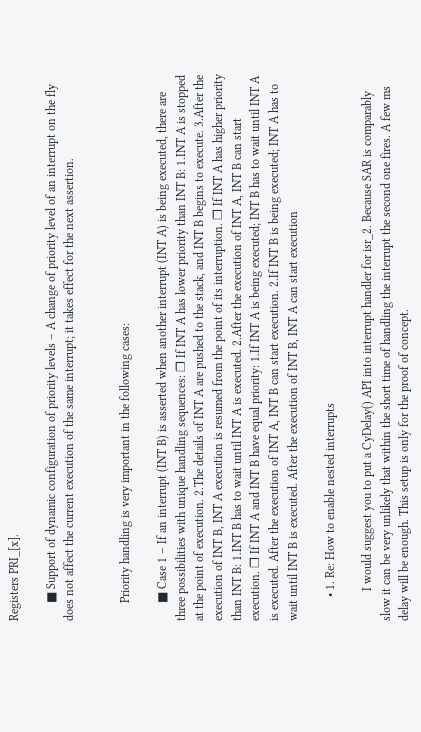Registers PRI_[x].

      ■ Support of dynamic configuration of priority levels – A change of priority level of an interrupt on the fly does not affect the current execution of the same interrupt; it takes effect for the next assertion.


      Priority handling is very important in the following cases:

      ■ Case 1 – If an interrupt (INT B) is asserted when another interrupt (INT A) is being executed, there are three possibilities with unique handling sequences: ❐ If INT A has lower priority than INT B: 1.INT A is stopped at the point of execution. 2.The details of INT A are pushed to the stack, and INT B begins to execute. 3.After the execution of INT B, INT A execution is resumed from the point of its interruption. ❐ If INT A has higher priority than INT B: 1.INT B has to wait until INT A is executed. 2.After the execution of INT A, INT B can start execution. ❐ If INT A and INT B have equal priority: 1.If INT A is being executed; INT B has to wait until INT A is executed. After the execution of INT A, INT B can start execution. 2.If INT B is being executed; INT A has to wait until INT B is executed. After the execution of INT B, INT A can start execution

        • 1. Re: How to enable nested interrupts

          I would suggest you to put a CyDelay() API into interrupt handler for isr_2. Because SAR is comparably slow it can be very unlikely that within the short time of handling the interrupt the second one fires. A few ms delay will be enough. This setup is only for the proof of concept.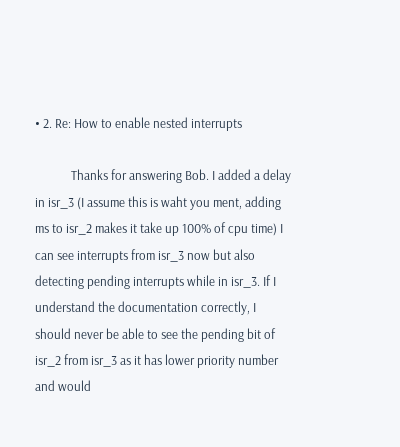• 2. Re: How to enable nested interrupts

            Thanks for answering Bob. I added a delay in isr_3 (I assume this is waht you ment, adding ms to isr_2 makes it take up 100% of cpu time) I can see interrupts from isr_3 now but also detecting pending interrupts while in isr_3. If I understand the documentation correctly, I should never be able to see the pending bit of isr_2 from isr_3 as it has lower priority number and would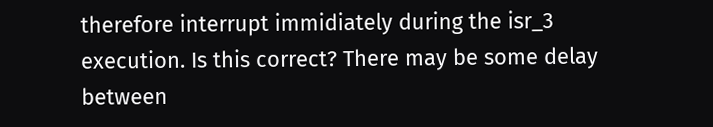therefore interrupt immidiately during the isr_3 execution. Is this correct? There may be some delay between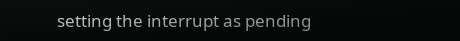setting the interrupt as pending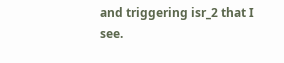and triggering isr_2 that I see.